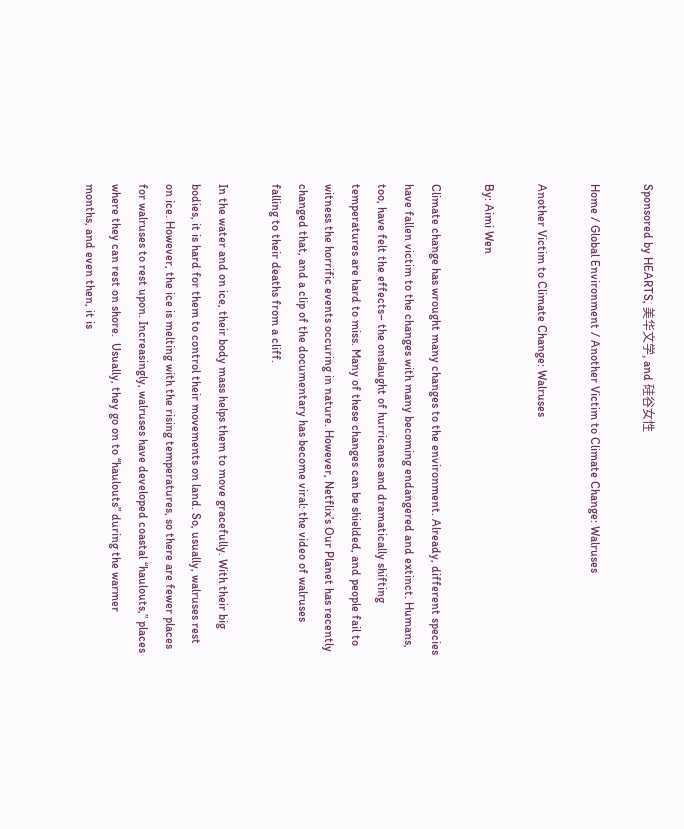Sponsored by HEARTS, 美华文学, and 硅谷女性

Home / Global Environment / Another Victim to Climate Change: Walruses

Another Victim to Climate Change: Walruses

By: Aimi Wen

Climate change has wrought many changes to the environment. Already, different species have fallen victim to the changes with many becoming endangered and extinct. Humans, too, have felt the effects– the onslaught of hurricanes and dramatically shifting temperatures are hard to miss. Many of these changes can be shielded, and people fail to witness the horrific events occuring in nature. However, Netflix’s Our Planet has recently changed that, and a clip of the documentary has become viral: the video of walruses falling to their deaths from a cliff.

In the water and on ice, their body mass helps them to move gracefully. With their big bodies, it is hard for them to control their movements on land. So, usually, walruses rest on ice. However, the ice is melting with the rising temperatures, so there are fewer places for walruses to rest upon. Increasingly, walruses have developed coastal “haulouts,” places where they can rest on shore.  Usually, they go on to “haulouts” during the warmer months, and even then, it is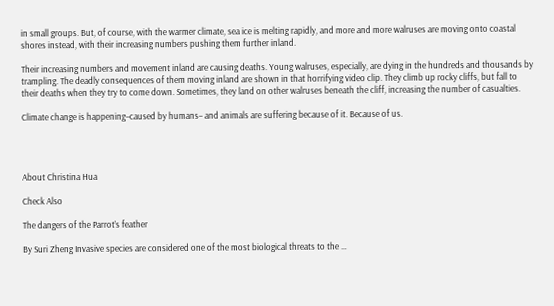in small groups. But, of course, with the warmer climate, sea ice is melting rapidly, and more and more walruses are moving onto coastal shores instead, with their increasing numbers pushing them further inland.

Their increasing numbers and movement inland are causing deaths. Young walruses, especially, are dying in the hundreds and thousands by trampling. The deadly consequences of them moving inland are shown in that horrifying video clip. They climb up rocky cliffs, but fall to their deaths when they try to come down. Sometimes, they land on other walruses beneath the cliff, increasing the number of casualties.

Climate change is happening–caused by humans– and animals are suffering because of it. Because of us.




About Christina Hua

Check Also

The dangers of the Parrot’s feather

By Suri Zheng Invasive species are considered one of the most biological threats to the …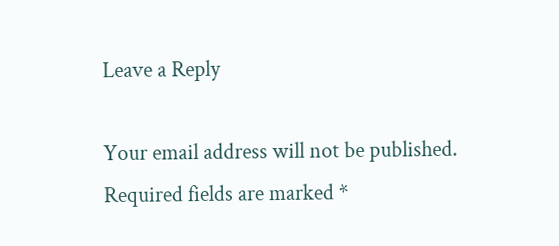Leave a Reply

Your email address will not be published. Required fields are marked *